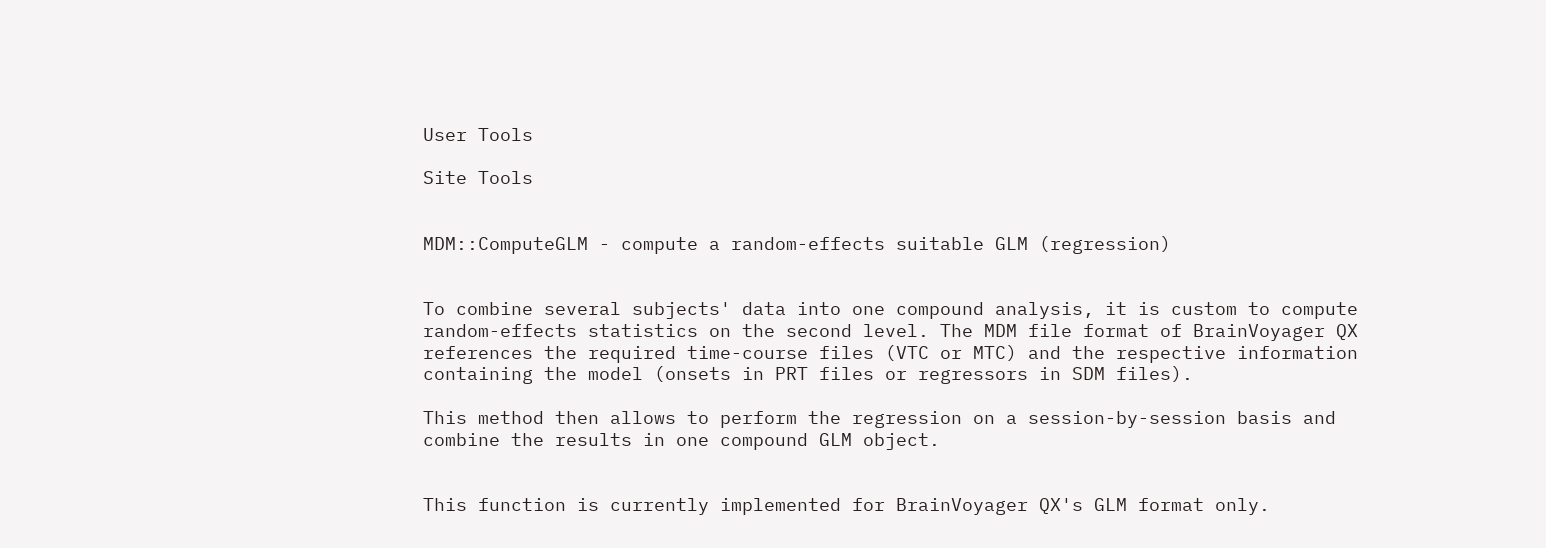User Tools

Site Tools


MDM::ComputeGLM - compute a random-effects suitable GLM (regression)


To combine several subjects' data into one compound analysis, it is custom to compute random-effects statistics on the second level. The MDM file format of BrainVoyager QX references the required time-course files (VTC or MTC) and the respective information containing the model (onsets in PRT files or regressors in SDM files).

This method then allows to perform the regression on a session-by-session basis and combine the results in one compound GLM object.


This function is currently implemented for BrainVoyager QX's GLM format only.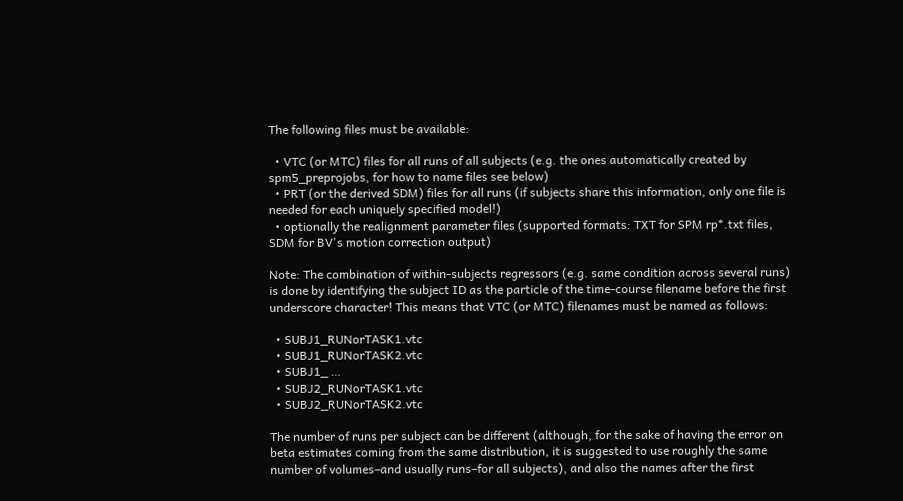The following files must be available:

  • VTC (or MTC) files for all runs of all subjects (e.g. the ones automatically created by spm5_preprojobs, for how to name files see below)
  • PRT (or the derived SDM) files for all runs (if subjects share this information, only one file is needed for each uniquely specified model!)
  • optionally the realignment parameter files (supported formats: TXT for SPM rp*.txt files, SDM for BV's motion correction output)

Note: The combination of within-subjects regressors (e.g. same condition across several runs) is done by identifying the subject ID as the particle of the time-course filename before the first underscore character! This means that VTC (or MTC) filenames must be named as follows:

  • SUBJ1_RUNorTASK1.vtc
  • SUBJ1_RUNorTASK2.vtc
  • SUBJ1_ …
  • SUBJ2_RUNorTASK1.vtc
  • SUBJ2_RUNorTASK2.vtc

The number of runs per subject can be different (although, for the sake of having the error on beta estimates coming from the same distribution, it is suggested to use roughly the same number of volumes–and usually runs–for all subjects), and also the names after the first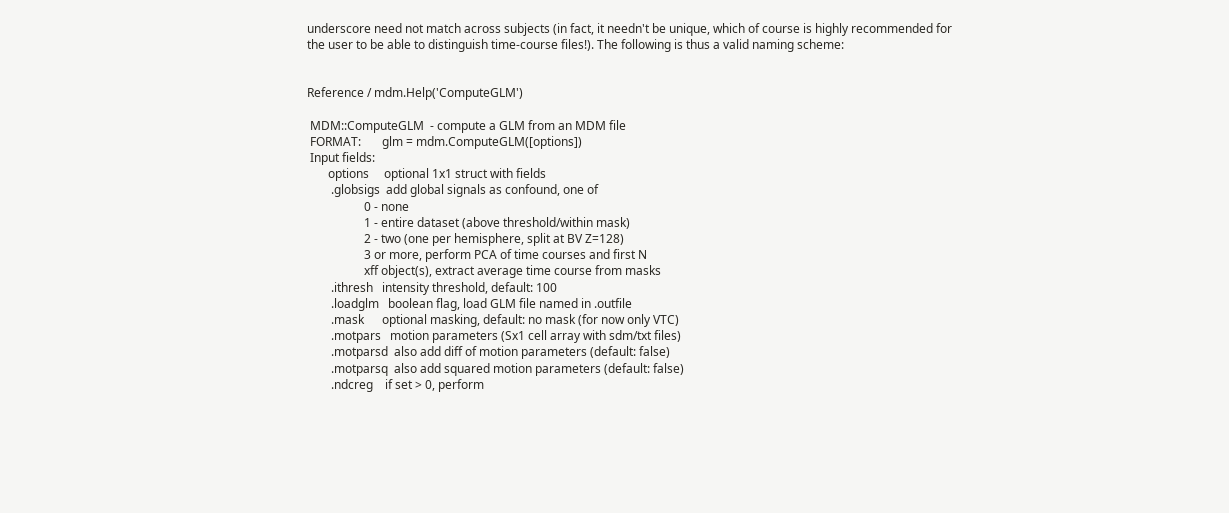underscore need not match across subjects (in fact, it needn't be unique, which of course is highly recommended for the user to be able to distinguish time-course files!). The following is thus a valid naming scheme:


Reference / mdm.Help('ComputeGLM')

 MDM::ComputeGLM  - compute a GLM from an MDM file
 FORMAT:       glm = mdm.ComputeGLM([options])
 Input fields:
       options     optional 1x1 struct with fields
        .globsigs  add global signals as confound, one of
                   0 - none
                   1 - entire dataset (above threshold/within mask)
                   2 - two (one per hemisphere, split at BV Z=128)
                   3 or more, perform PCA of time courses and first N
                   xff object(s), extract average time course from masks
        .ithresh   intensity threshold, default: 100
        .loadglm   boolean flag, load GLM file named in .outfile
        .mask      optional masking, default: no mask (for now only VTC)
        .motpars   motion parameters (Sx1 cell array with sdm/txt files)
        .motparsd  also add diff of motion parameters (default: false)
        .motparsq  also add squared motion parameters (default: false)
        .ndcreg    if set > 0, perform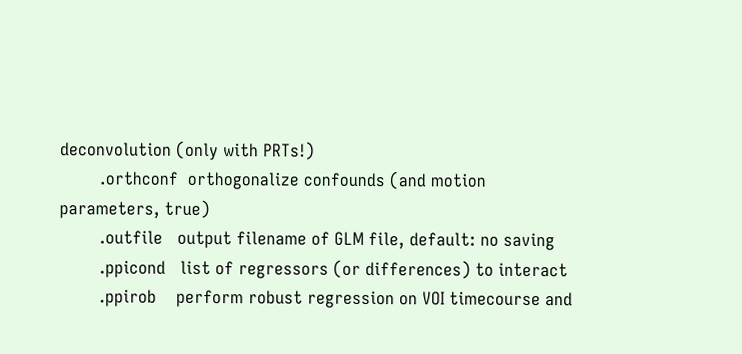deconvolution (only with PRTs!)
        .orthconf  orthogonalize confounds (and motion parameters, true)
        .outfile   output filename of GLM file, default: no saving
        .ppicond   list of regressors (or differences) to interact
        .ppirob    perform robust regression on VOI timecourse and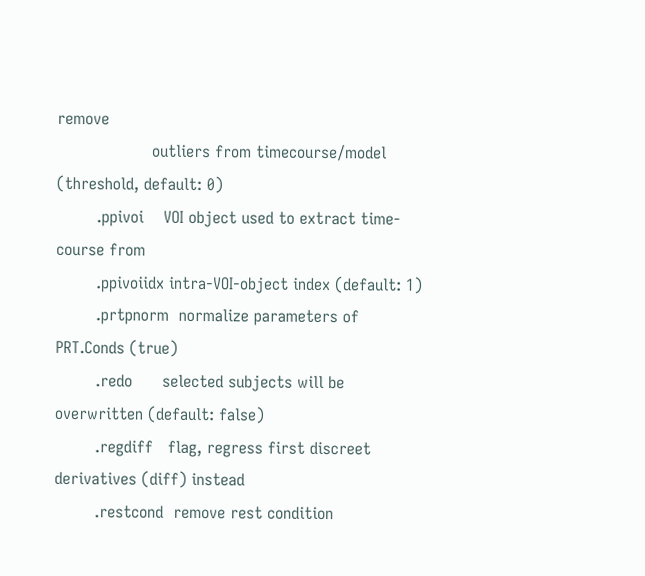remove
                   outliers from timecourse/model (threshold, default: 0)
        .ppivoi    VOI object used to extract time-course from
        .ppivoiidx intra-VOI-object index (default: 1)
        .prtpnorm  normalize parameters of PRT.Conds (true)
        .redo      selected subjects will be overwritten (default: false)
        .regdiff   flag, regress first discreet derivatives (diff) instead
        .restcond  remove rest condition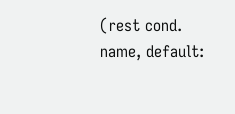(rest cond. name, default: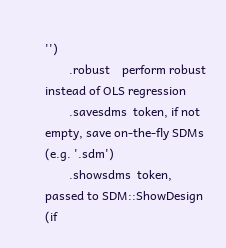'')
        .robust    perform robust instead of OLS regression
        .savesdms  token, if not empty, save on-the-fly SDMs (e.g. '.sdm')
        .showsdms  token, passed to SDM::ShowDesign (if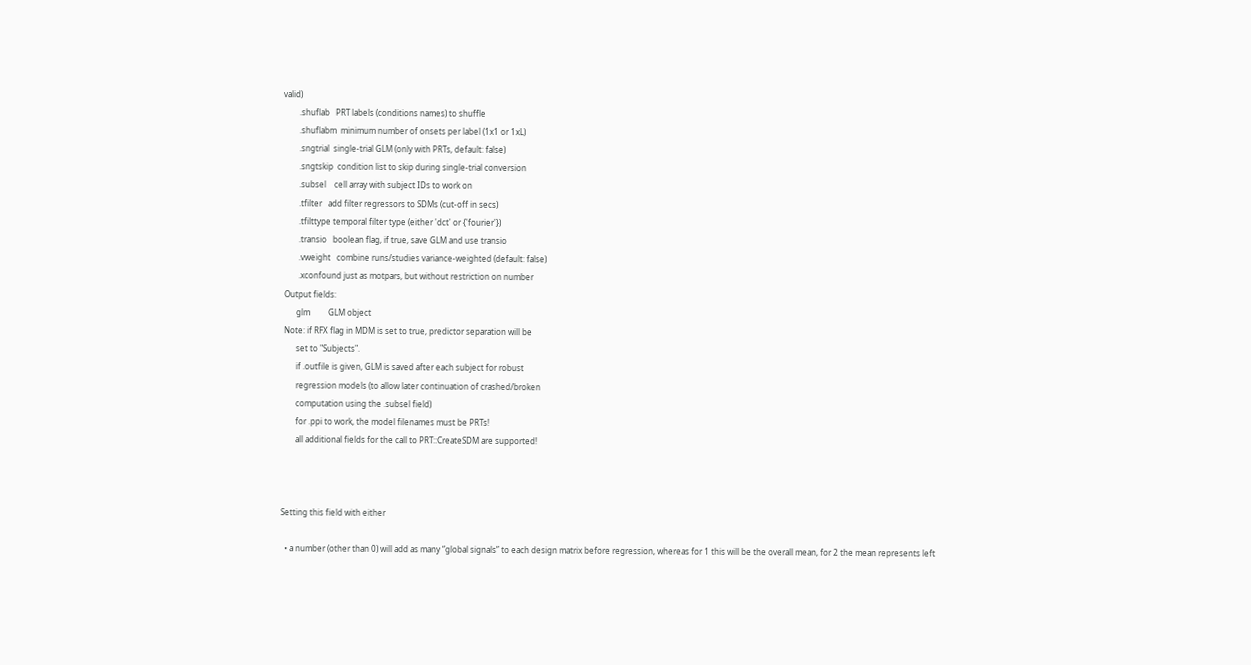valid)
        .shuflab   PRT labels (conditions names) to shuffle
        .shuflabm  minimum number of onsets per label (1x1 or 1xL)
        .sngtrial  single-trial GLM (only with PRTs, default: false)
        .sngtskip  condition list to skip during single-trial conversion
        .subsel    cell array with subject IDs to work on
        .tfilter   add filter regressors to SDMs (cut-off in secs)
        .tfilttype temporal filter type (either 'dct' or {'fourier'})
        .transio   boolean flag, if true, save GLM and use transio
        .vweight   combine runs/studies variance-weighted (default: false)
        .xconfound just as motpars, but without restriction on number
 Output fields:
       glm         GLM object
 Note: if RFX flag in MDM is set to true, predictor separation will be
       set to "Subjects".
       if .outfile is given, GLM is saved after each subject for robust
       regression models (to allow later continuation of crashed/broken
       computation using the .subsel field)
       for .ppi to work, the model filenames must be PRTs!
       all additional fields for the call to PRT::CreateSDM are supported!



Setting this field with either

  • a number (other than 0) will add as many “global signals” to each design matrix before regression, whereas for 1 this will be the overall mean, for 2 the mean represents left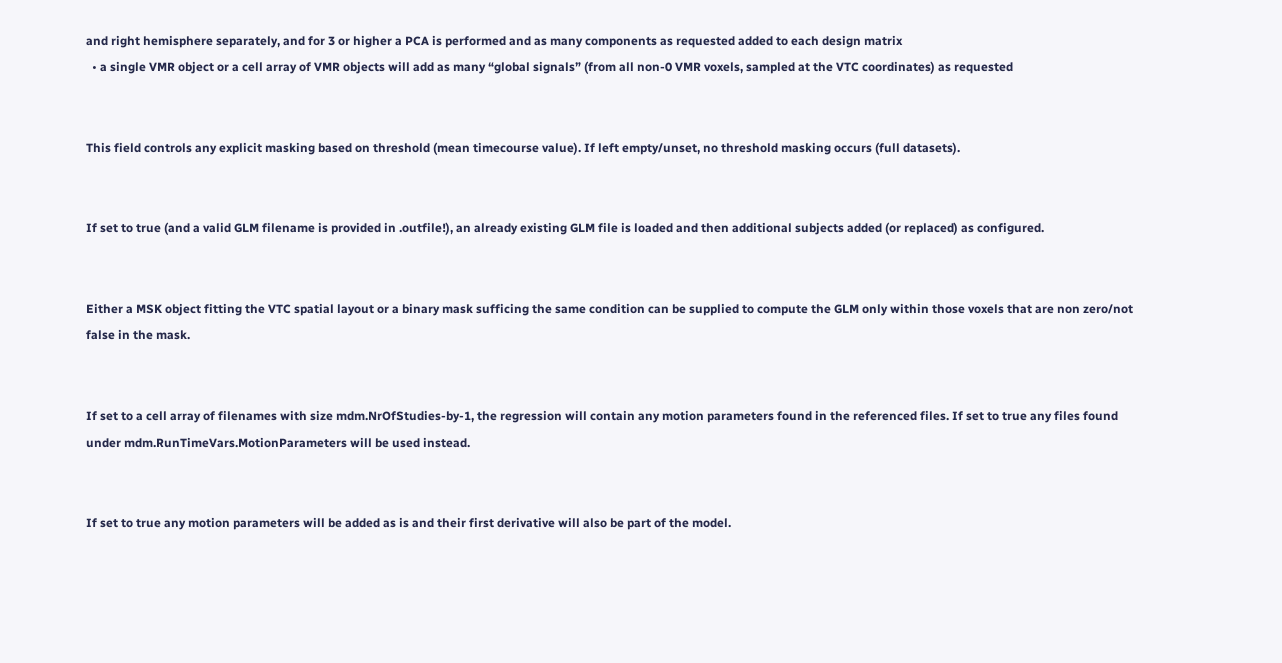and right hemisphere separately, and for 3 or higher a PCA is performed and as many components as requested added to each design matrix
  • a single VMR object or a cell array of VMR objects will add as many “global signals” (from all non-0 VMR voxels, sampled at the VTC coordinates) as requested


This field controls any explicit masking based on threshold (mean timecourse value). If left empty/unset, no threshold masking occurs (full datasets).


If set to true (and a valid GLM filename is provided in .outfile!), an already existing GLM file is loaded and then additional subjects added (or replaced) as configured.


Either a MSK object fitting the VTC spatial layout or a binary mask sufficing the same condition can be supplied to compute the GLM only within those voxels that are non zero/not false in the mask.


If set to a cell array of filenames with size mdm.NrOfStudies-by-1, the regression will contain any motion parameters found in the referenced files. If set to true any files found under mdm.RunTimeVars.MotionParameters will be used instead.


If set to true any motion parameters will be added as is and their first derivative will also be part of the model.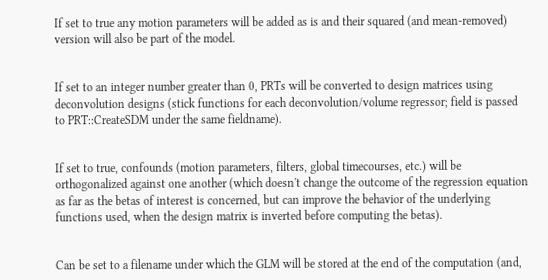If set to true any motion parameters will be added as is and their squared (and mean-removed) version will also be part of the model.


If set to an integer number greater than 0, PRTs will be converted to design matrices using deconvolution designs (stick functions for each deconvolution/volume regressor; field is passed to PRT::CreateSDM under the same fieldname).


If set to true, confounds (motion parameters, filters, global timecourses, etc.) will be orthogonalized against one another (which doesn't change the outcome of the regression equation as far as the betas of interest is concerned, but can improve the behavior of the underlying functions used, when the design matrix is inverted before computing the betas).


Can be set to a filename under which the GLM will be stored at the end of the computation (and,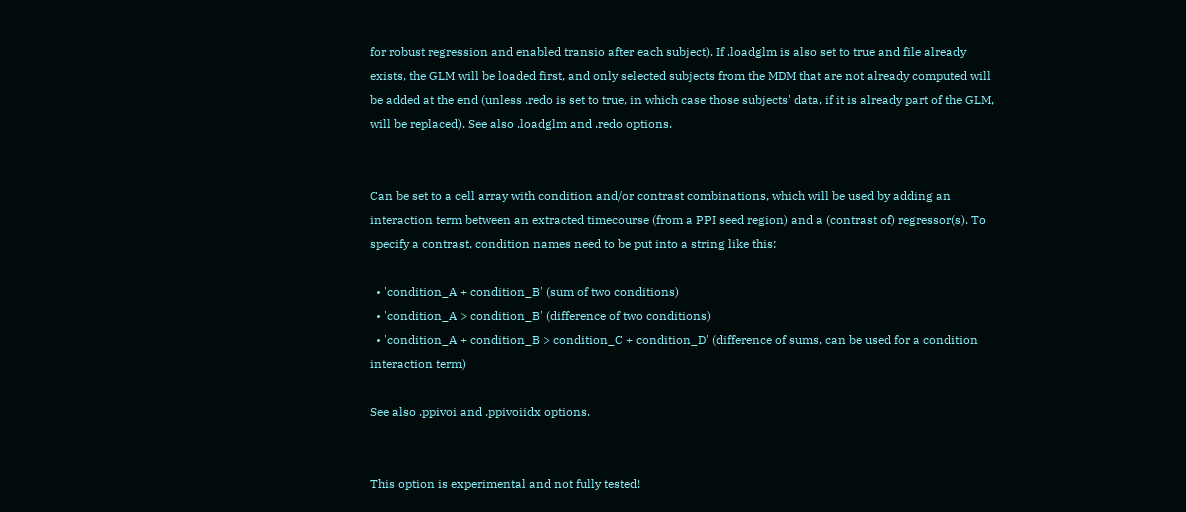for robust regression and enabled transio after each subject). If .loadglm is also set to true and file already exists, the GLM will be loaded first, and only selected subjects from the MDM that are not already computed will be added at the end (unless .redo is set to true, in which case those subjects' data, if it is already part of the GLM, will be replaced). See also .loadglm and .redo options.


Can be set to a cell array with condition and/or contrast combinations, which will be used by adding an interaction term between an extracted timecourse (from a PPI seed region) and a (contrast of) regressor(s). To specify a contrast, condition names need to be put into a string like this:

  • 'condition_A + condition_B' (sum of two conditions)
  • 'condition_A > condition_B' (difference of two conditions)
  • 'condition_A + condition_B > condition_C + condition_D' (difference of sums, can be used for a condition interaction term)

See also .ppivoi and .ppivoiidx options.


This option is experimental and not fully tested!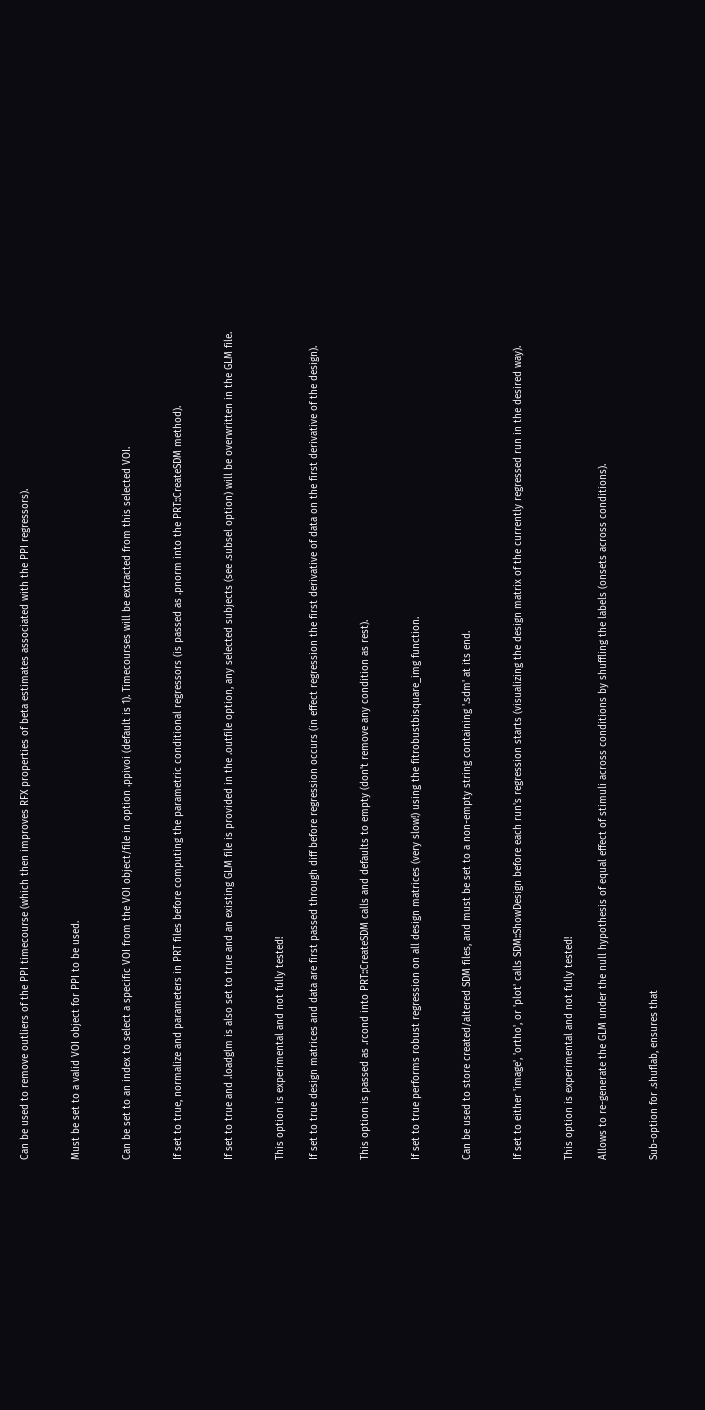Can be used to remove outliers of the PPI timecourse (which then improves RFX properties of beta estimates associated with the PPI regressors).


Must be set to a valid VOI object for PPI to be used.


Can be set to an index to select a specific VOI from the VOI object/file in option .ppivoi (default is 1). Timecourses will be extracted from this selected VOI.


If set to true, normalize and parameters in PRT files before computing the parametric conditional regressors (is passed as .pnorm into the PRT::CreateSDM method).


If set to true and .loadglm is also set to true and an existing GLM file is provided in the .outfile option, any selected subjects (see .subsel option) will be overwritten in the GLM file.


This option is experimental and not fully tested!

If set to true design matrices and data are first passed through diff before regression occurs (in effect regression the first derivative of data on the first derivative of the design).


This option is passed as .rcond into PRT::CreateSDM calls and defaults to empty (don't remove any condition as rest).


If set to true performs robust regression on all design matrices (very slow!) using the fitrobustbisquare_img function.


Can be used to store created/altered SDM files, and must be set to a non-empty string containing '.sdm' at its end.


If set to either 'image', 'ortho', or 'plot' calls SDM::ShowDesign before each run's regression starts (visualizing the design matrix of the currently regressed run in the desired way).


This option is experimental and not fully tested!

Allows to re-generate the GLM under the null hypothesis of equal effect of stimuli across conditions by shuffling the labels (onsets across conditions).


Sub-option for .shuflab, ensures that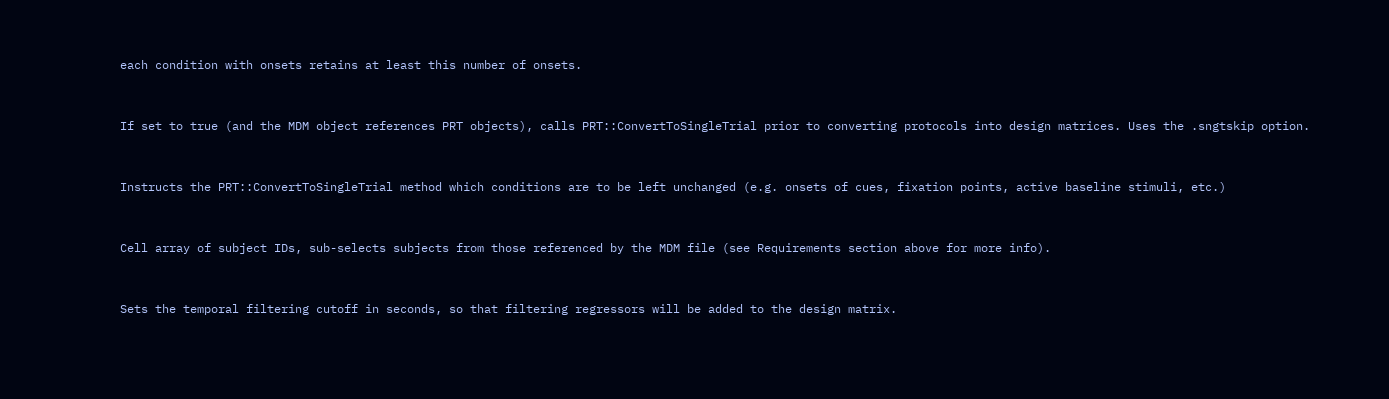each condition with onsets retains at least this number of onsets.


If set to true (and the MDM object references PRT objects), calls PRT::ConvertToSingleTrial prior to converting protocols into design matrices. Uses the .sngtskip option.


Instructs the PRT::ConvertToSingleTrial method which conditions are to be left unchanged (e.g. onsets of cues, fixation points, active baseline stimuli, etc.)


Cell array of subject IDs, sub-selects subjects from those referenced by the MDM file (see Requirements section above for more info).


Sets the temporal filtering cutoff in seconds, so that filtering regressors will be added to the design matrix.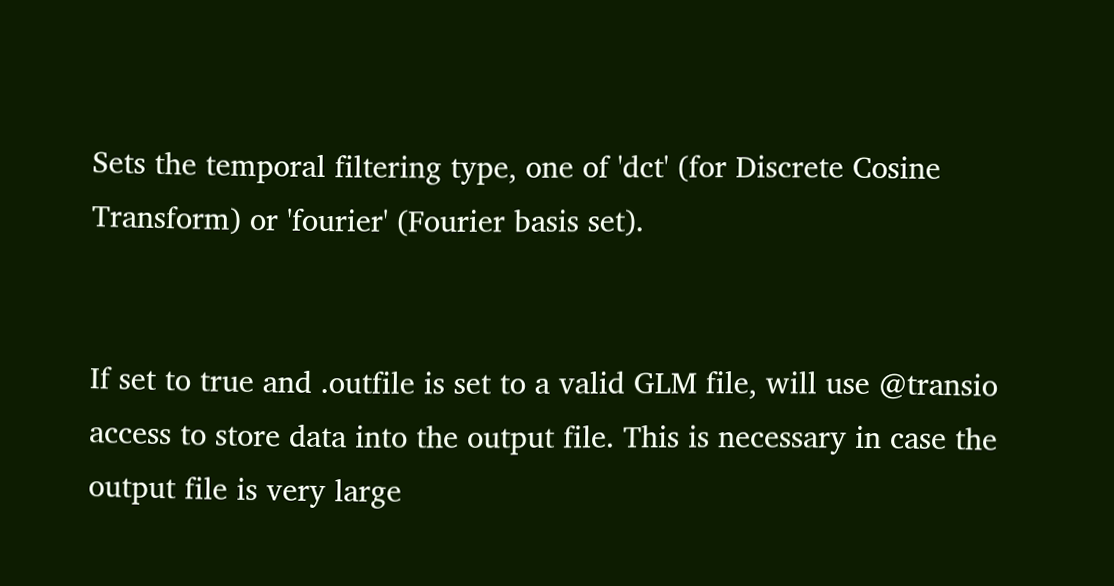Sets the temporal filtering type, one of 'dct' (for Discrete Cosine Transform) or 'fourier' (Fourier basis set).


If set to true and .outfile is set to a valid GLM file, will use @transio access to store data into the output file. This is necessary in case the output file is very large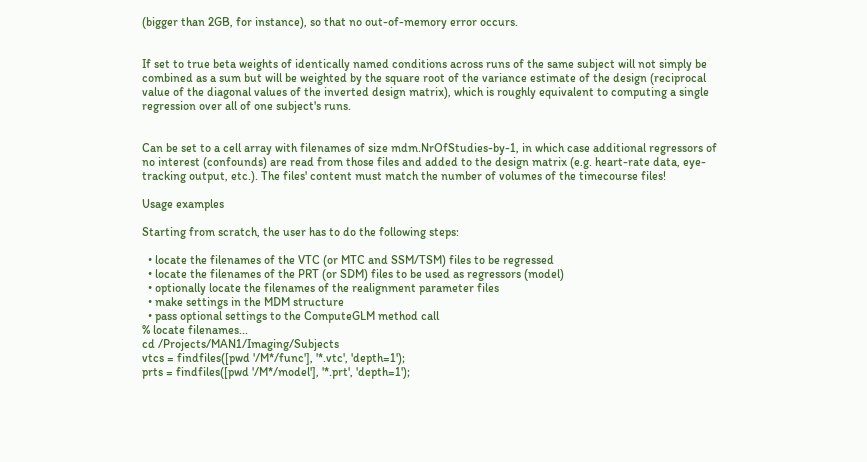(bigger than 2GB, for instance), so that no out-of-memory error occurs.


If set to true beta weights of identically named conditions across runs of the same subject will not simply be combined as a sum but will be weighted by the square root of the variance estimate of the design (reciprocal value of the diagonal values of the inverted design matrix), which is roughly equivalent to computing a single regression over all of one subject's runs.


Can be set to a cell array with filenames of size mdm.NrOfStudies-by-1, in which case additional regressors of no interest (confounds) are read from those files and added to the design matrix (e.g. heart-rate data, eye-tracking output, etc.). The files' content must match the number of volumes of the timecourse files!

Usage examples

Starting from scratch, the user has to do the following steps:

  • locate the filenames of the VTC (or MTC and SSM/TSM) files to be regressed
  • locate the filenames of the PRT (or SDM) files to be used as regressors (model)
  • optionally locate the filenames of the realignment parameter files
  • make settings in the MDM structure
  • pass optional settings to the ComputeGLM method call
% locate filenames...
cd /Projects/MAN1/Imaging/Subjects
vtcs = findfiles([pwd '/M*/func'], '*.vtc', 'depth=1');
prts = findfiles([pwd '/M*/model'], '*.prt', 'depth=1');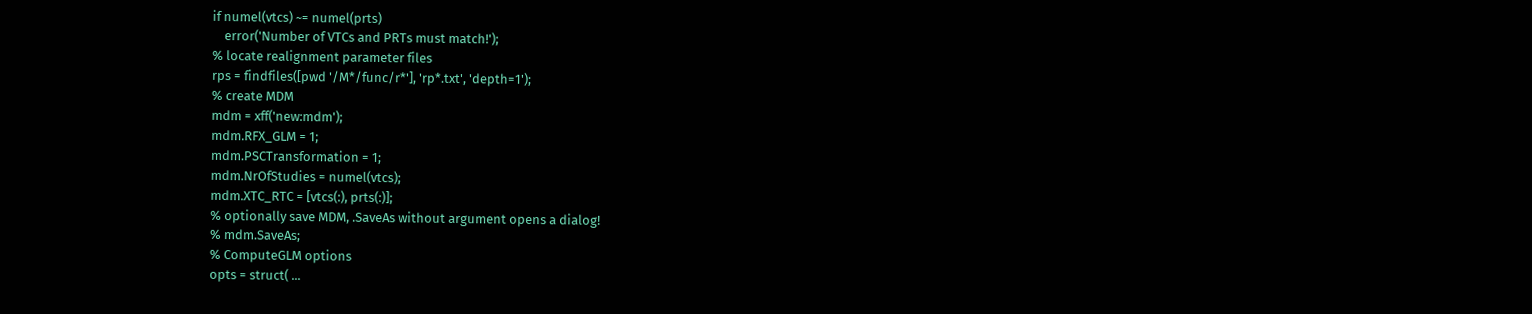if numel(vtcs) ~= numel(prts)
    error('Number of VTCs and PRTs must match!');
% locate realignment parameter files
rps = findfiles([pwd '/M*/func/r*'], 'rp*.txt', 'depth=1');
% create MDM
mdm = xff('new:mdm');
mdm.RFX_GLM = 1;
mdm.PSCTransformation = 1;
mdm.NrOfStudies = numel(vtcs);
mdm.XTC_RTC = [vtcs(:), prts(:)];
% optionally save MDM, .SaveAs without argument opens a dialog!
% mdm.SaveAs;
% ComputeGLM options
opts = struct( ...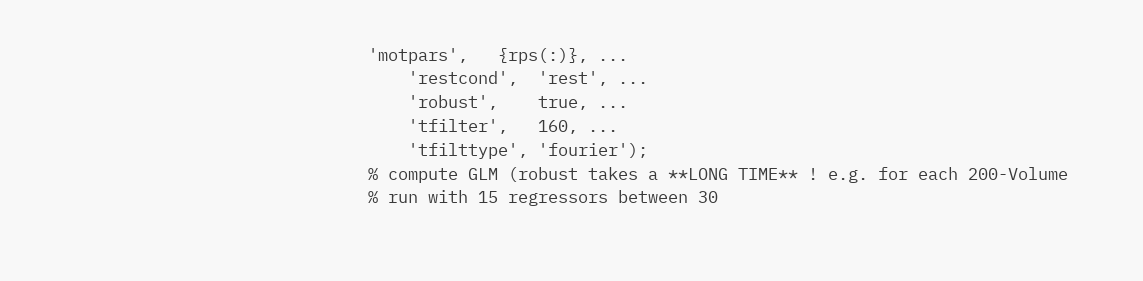'motpars',   {rps(:)}, ...
    'restcond',  'rest', ...
    'robust',    true, ...
    'tfilter',   160, ...
    'tfilttype', 'fourier');
% compute GLM (robust takes a **LONG TIME** ! e.g. for each 200-Volume
% run with 15 regressors between 30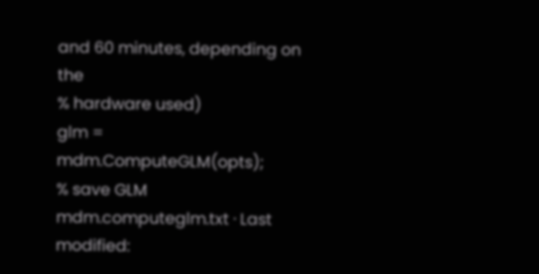and 60 minutes, depending on the
% hardware used)
glm = mdm.ComputeGLM(opts);
% save GLM
mdm.computeglm.txt · Last modified: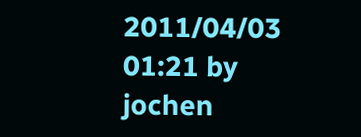2011/04/03 01:21 by jochen